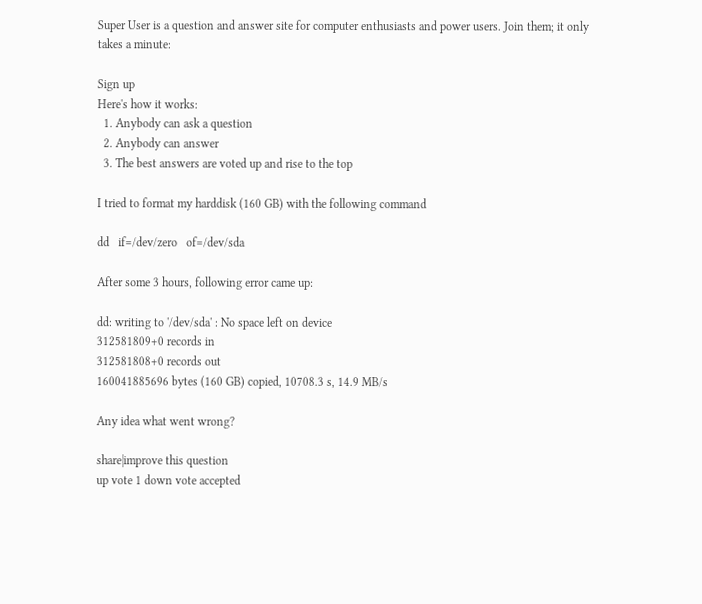Super User is a question and answer site for computer enthusiasts and power users. Join them; it only takes a minute:

Sign up
Here's how it works:
  1. Anybody can ask a question
  2. Anybody can answer
  3. The best answers are voted up and rise to the top

I tried to format my harddisk (160 GB) with the following command

dd   if=/dev/zero   of=/dev/sda

After some 3 hours, following error came up:

dd: writing to '/dev/sda' : No space left on device
312581809+0 records in
312581808+0 records out
160041885696 bytes (160 GB) copied, 10708.3 s, 14.9 MB/s

Any idea what went wrong?

share|improve this question
up vote 1 down vote accepted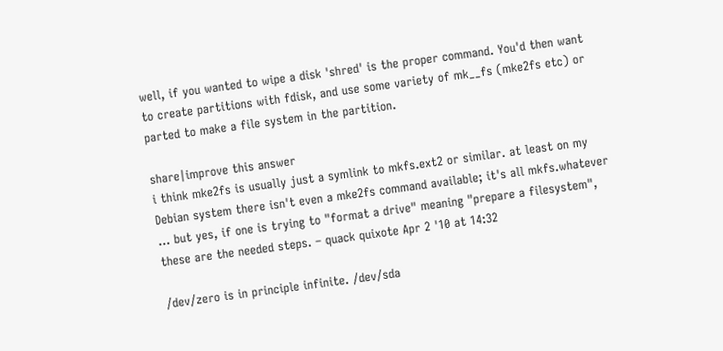well, if you wanted to wipe a disk 'shred' is the proper command. You'd then want to create partitions with fdisk, and use some variety of mk__fs (mke2fs etc) or parted to make a file system in the partition.

share|improve this answer
i think mke2fs is usually just a symlink to mkfs.ext2 or similar. at least on my Debian system there isn't even a mke2fs command available; it's all mkfs.whatever ... but yes, if one is trying to "format a drive" meaning "prepare a filesystem", these are the needed steps. – quack quixote Apr 2 '10 at 14:32

/dev/zero is in principle infinite. /dev/sda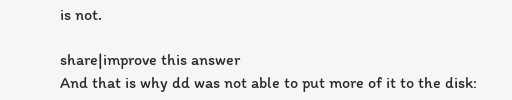is not.

share|improve this answer
And that is why dd was not able to put more of it to the disk: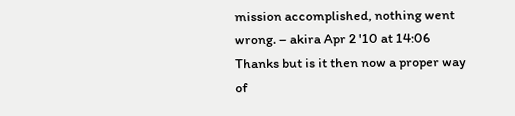mission accomplished, nothing went wrong. – akira Apr 2 '10 at 14:06
Thanks but is it then now a proper way of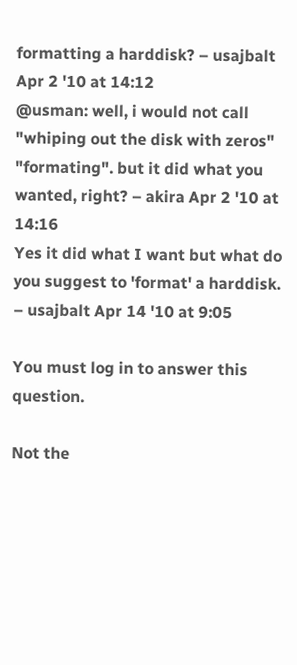formatting a harddisk? – usajbalt Apr 2 '10 at 14:12
@usman: well, i would not call "whiping out the disk with zeros" "formating". but it did what you wanted, right? – akira Apr 2 '10 at 14:16
Yes it did what I want but what do you suggest to 'format' a harddisk. – usajbalt Apr 14 '10 at 9:05

You must log in to answer this question.

Not the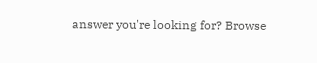answer you're looking for? Browse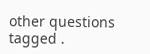other questions tagged .